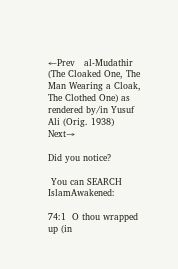←Prev   al-Mudathir (The Cloaked One, The Man Wearing a Cloak, The Clothed One) as rendered by/in Yusuf Ali (Orig. 1938)  Next→

Did you notice?

 You can SEARCH IslamAwakened:

74:1  O thou wrapped up (in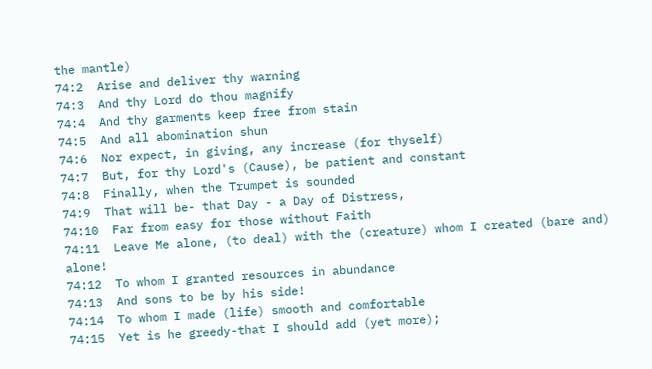the mantle)
74:2  Arise and deliver thy warning
74:3  And thy Lord do thou magnify
74:4  And thy garments keep free from stain
74:5  And all abomination shun
74:6  Nor expect, in giving, any increase (for thyself)
74:7  But, for thy Lord's (Cause), be patient and constant
74:8  Finally, when the Trumpet is sounded
74:9  That will be- that Day - a Day of Distress,
74:10  Far from easy for those without Faith
74:11  Leave Me alone, (to deal) with the (creature) whom I created (bare and) alone!
74:12  To whom I granted resources in abundance
74:13  And sons to be by his side!
74:14  To whom I made (life) smooth and comfortable
74:15  Yet is he greedy-that I should add (yet more);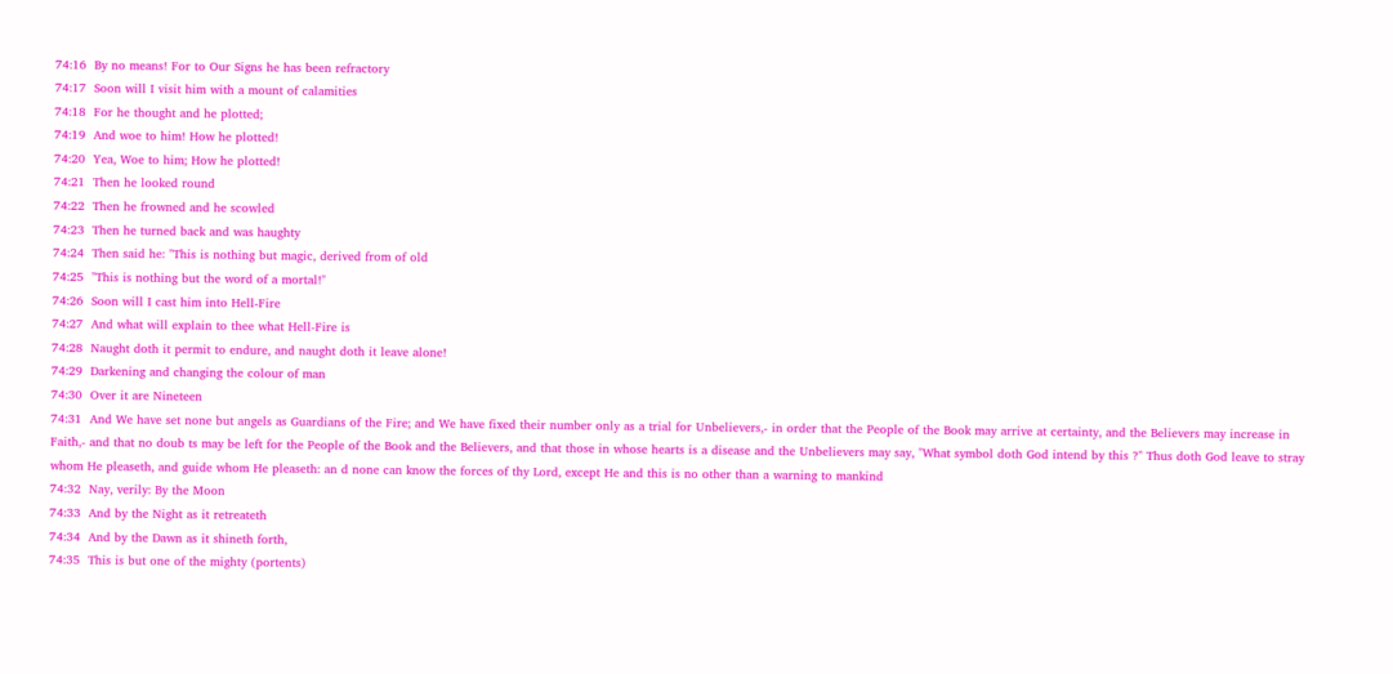74:16  By no means! For to Our Signs he has been refractory
74:17  Soon will I visit him with a mount of calamities
74:18  For he thought and he plotted;
74:19  And woe to him! How he plotted!
74:20  Yea, Woe to him; How he plotted!
74:21  Then he looked round
74:22  Then he frowned and he scowled
74:23  Then he turned back and was haughty
74:24  Then said he: "This is nothing but magic, derived from of old
74:25  "This is nothing but the word of a mortal!"
74:26  Soon will I cast him into Hell-Fire
74:27  And what will explain to thee what Hell-Fire is
74:28  Naught doth it permit to endure, and naught doth it leave alone!
74:29  Darkening and changing the colour of man
74:30  Over it are Nineteen
74:31  And We have set none but angels as Guardians of the Fire; and We have fixed their number only as a trial for Unbelievers,- in order that the People of the Book may arrive at certainty, and the Believers may increase in Faith,- and that no doub ts may be left for the People of the Book and the Believers, and that those in whose hearts is a disease and the Unbelievers may say, "What symbol doth God intend by this ?" Thus doth God leave to stray whom He pleaseth, and guide whom He pleaseth: an d none can know the forces of thy Lord, except He and this is no other than a warning to mankind
74:32  Nay, verily: By the Moon
74:33  And by the Night as it retreateth
74:34  And by the Dawn as it shineth forth,
74:35  This is but one of the mighty (portents)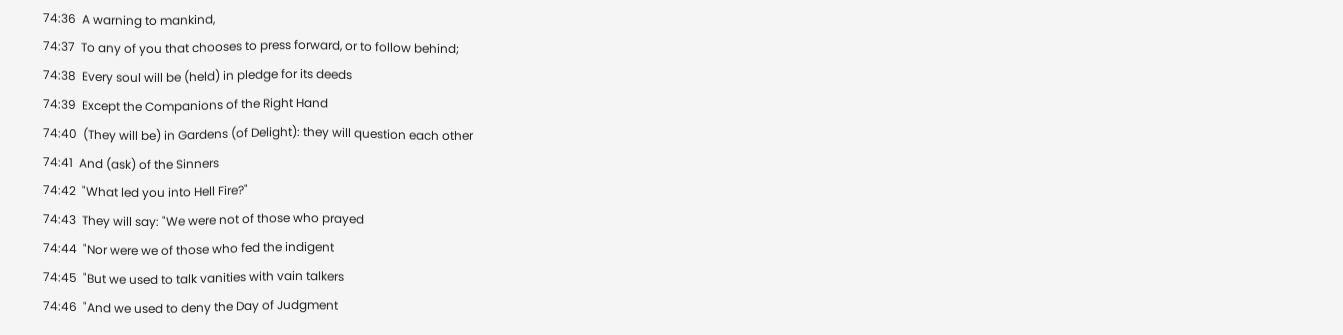74:36  A warning to mankind,
74:37  To any of you that chooses to press forward, or to follow behind;
74:38  Every soul will be (held) in pledge for its deeds
74:39  Except the Companions of the Right Hand
74:40  (They will be) in Gardens (of Delight): they will question each other
74:41  And (ask) of the Sinners
74:42  "What led you into Hell Fire?"
74:43  They will say: "We were not of those who prayed
74:44  "Nor were we of those who fed the indigent
74:45  "But we used to talk vanities with vain talkers
74:46  "And we used to deny the Day of Judgment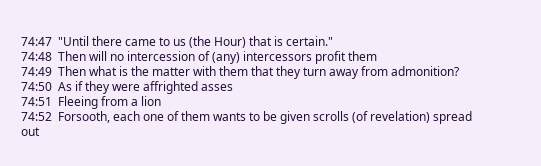74:47  "Until there came to us (the Hour) that is certain."
74:48  Then will no intercession of (any) intercessors profit them
74:49  Then what is the matter with them that they turn away from admonition?
74:50  As if they were affrighted asses
74:51  Fleeing from a lion
74:52  Forsooth, each one of them wants to be given scrolls (of revelation) spread out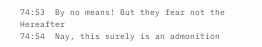74:53  By no means! But they fear not the Hereafter
74:54  Nay, this surely is an admonition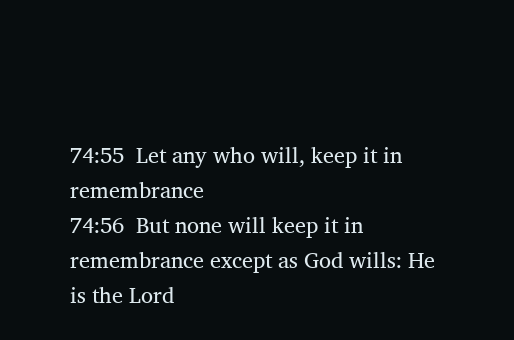74:55  Let any who will, keep it in remembrance
74:56  But none will keep it in remembrance except as God wills: He is the Lord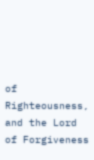of Righteousness, and the Lord of Forgiveness